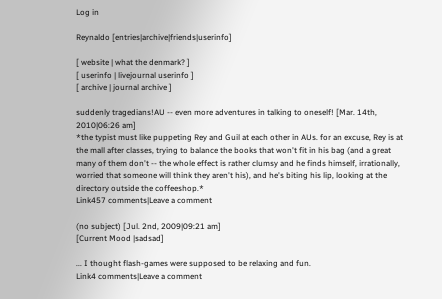Log in

Reynaldo [entries|archive|friends|userinfo]

[ website | what the denmark? ]
[ userinfo | livejournal userinfo ]
[ archive | journal archive ]

suddenly tragedians!AU -- even more adventures in talking to oneself! [Mar. 14th, 2010|06:26 am]
*the typist must like puppeting Rey and Guil at each other in AUs. for an excuse, Rey is at the mall after classes, trying to balance the books that won't fit in his bag (and a great many of them don't -- the whole effect is rather clumsy and he finds himself, irrationally, worried that someone will think they aren't his), and he's biting his lip, looking at the directory outside the coffeeshop.*
Link457 comments|Leave a comment

(no subject) [Jul. 2nd, 2009|09:21 am]
[Current Mood |sadsad]

... I thought flash-games were supposed to be relaxing and fun.
Link4 comments|Leave a comment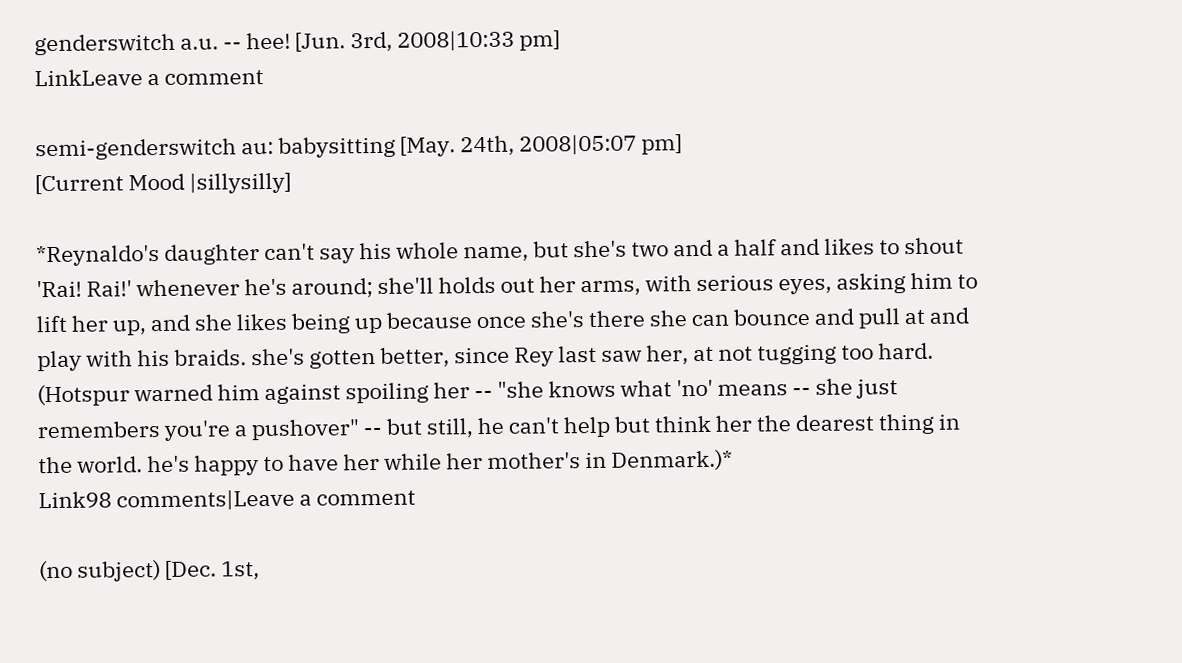genderswitch a.u. -- hee! [Jun. 3rd, 2008|10:33 pm]
LinkLeave a comment

semi-genderswitch au: babysitting [May. 24th, 2008|05:07 pm]
[Current Mood |sillysilly]

*Reynaldo's daughter can't say his whole name, but she's two and a half and likes to shout 'Rai! Rai!' whenever he's around; she'll holds out her arms, with serious eyes, asking him to lift her up, and she likes being up because once she's there she can bounce and pull at and play with his braids. she's gotten better, since Rey last saw her, at not tugging too hard. (Hotspur warned him against spoiling her -- "she knows what 'no' means -- she just remembers you're a pushover" -- but still, he can't help but think her the dearest thing in the world. he's happy to have her while her mother's in Denmark.)*
Link98 comments|Leave a comment

(no subject) [Dec. 1st,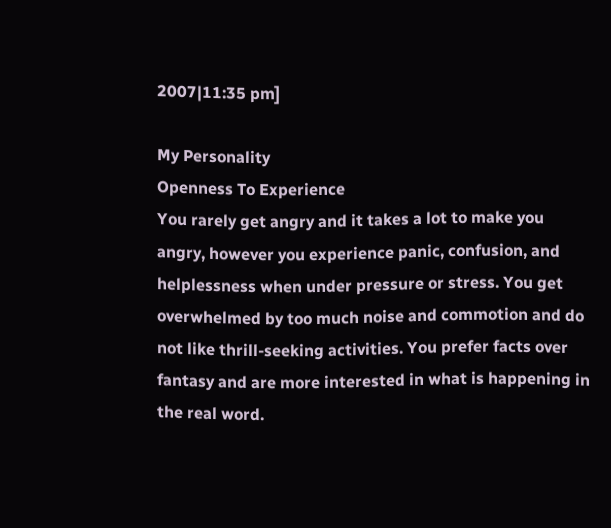2007|11:35 pm]

My Personality
Openness To Experience
You rarely get angry and it takes a lot to make you angry, however you experience panic, confusion, and helplessness when under pressure or stress. You get overwhelmed by too much noise and commotion and do not like thrill-seeking activities. You prefer facts over fantasy and are more interested in what is happening in the real word.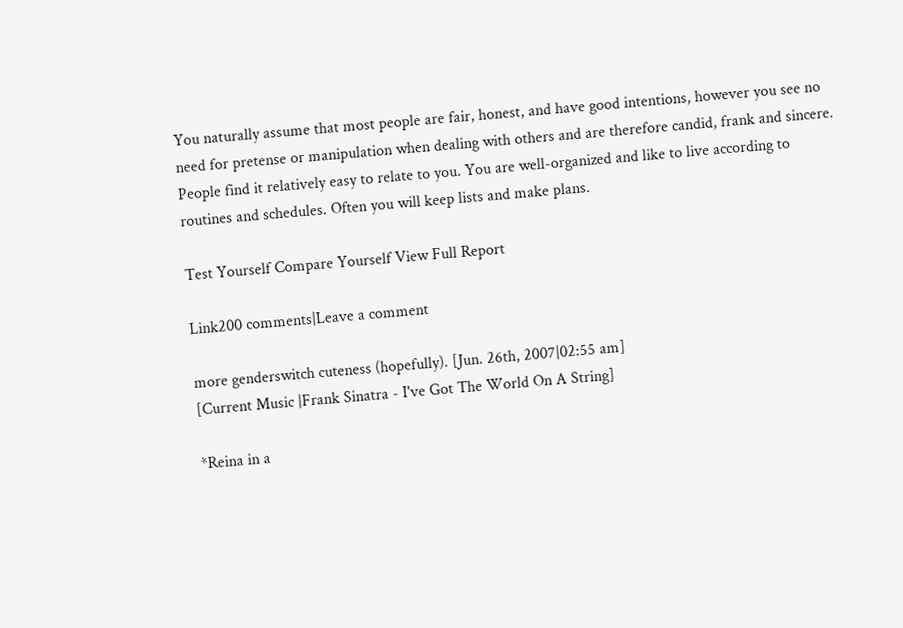You naturally assume that most people are fair, honest, and have good intentions, however you see no need for pretense or manipulation when dealing with others and are therefore candid, frank and sincere. People find it relatively easy to relate to you. You are well-organized and like to live according to routines and schedules. Often you will keep lists and make plans.

Test Yourself Compare Yourself View Full Report

Link200 comments|Leave a comment

more genderswitch cuteness (hopefully). [Jun. 26th, 2007|02:55 am]
[Current Music |Frank Sinatra - I've Got The World On A String]

*Reina in a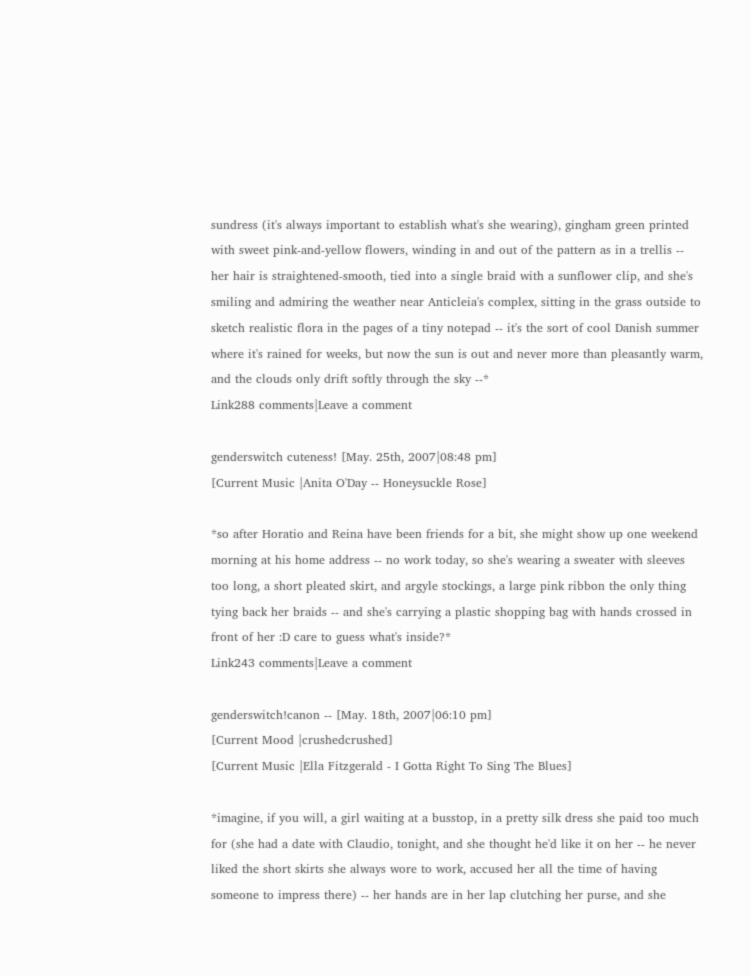sundress (it's always important to establish what's she wearing), gingham green printed with sweet pink-and-yellow flowers, winding in and out of the pattern as in a trellis -- her hair is straightened-smooth, tied into a single braid with a sunflower clip, and she's smiling and admiring the weather near Anticleia's complex, sitting in the grass outside to sketch realistic flora in the pages of a tiny notepad -- it's the sort of cool Danish summer where it's rained for weeks, but now the sun is out and never more than pleasantly warm, and the clouds only drift softly through the sky --*
Link288 comments|Leave a comment

genderswitch cuteness! [May. 25th, 2007|08:48 pm]
[Current Music |Anita O'Day -- Honeysuckle Rose]

*so after Horatio and Reina have been friends for a bit, she might show up one weekend morning at his home address -- no work today, so she's wearing a sweater with sleeves too long, a short pleated skirt, and argyle stockings, a large pink ribbon the only thing tying back her braids -- and she's carrying a plastic shopping bag with hands crossed in front of her :D care to guess what's inside?*
Link243 comments|Leave a comment

genderswitch!canon -- [May. 18th, 2007|06:10 pm]
[Current Mood |crushedcrushed]
[Current Music |Ella Fitzgerald - I Gotta Right To Sing The Blues]

*imagine, if you will, a girl waiting at a busstop, in a pretty silk dress she paid too much for (she had a date with Claudio, tonight, and she thought he'd like it on her -- he never liked the short skirts she always wore to work, accused her all the time of having someone to impress there) -- her hands are in her lap clutching her purse, and she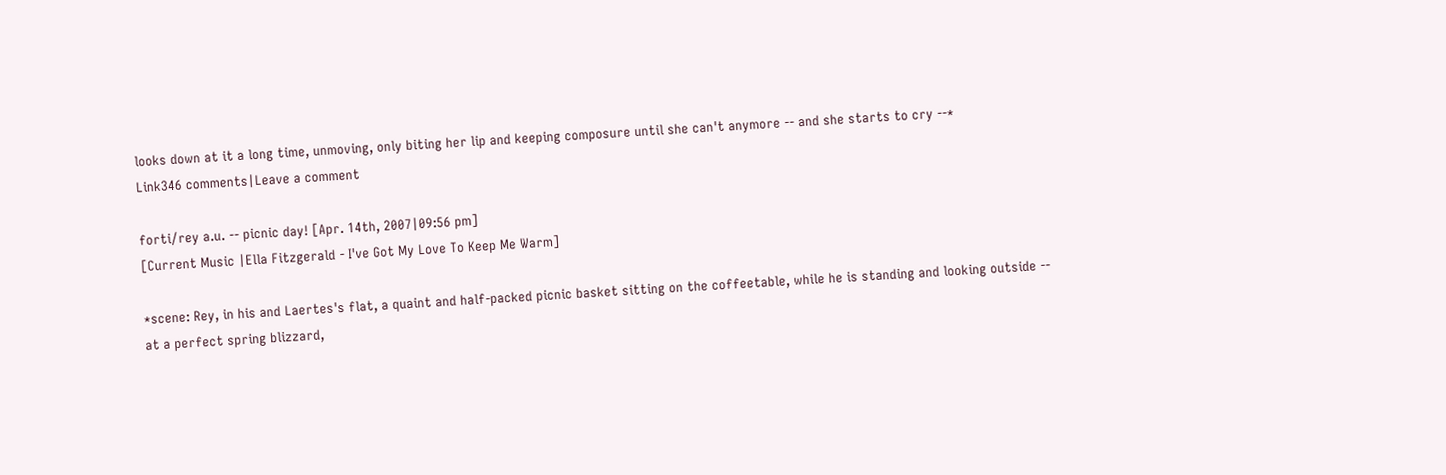looks down at it a long time, unmoving, only biting her lip and keeping composure until she can't anymore -- and she starts to cry --*
Link346 comments|Leave a comment

forti/rey a.u. -- picnic day! [Apr. 14th, 2007|09:56 pm]
[Current Music |Ella Fitzgerald - I've Got My Love To Keep Me Warm]

*scene: Rey, in his and Laertes's flat, a quaint and half-packed picnic basket sitting on the coffeetable, while he is standing and looking outside -- at a perfect spring blizzard,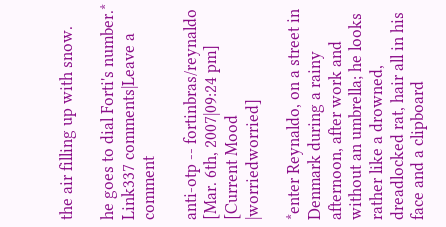the air filling up with snow.

he goes to dial Forti's number.*
Link337 comments|Leave a comment

anti-otp -- fortinbras/reynaldo [Mar. 6th, 2007|09:24 pm]
[Current Mood |worriedworried]

*enter Reynaldo, on a street in Denmark during a rainy afternoon, after work and without an umbrella; he looks rather like a drowned, dreadlocked rat, hair all in his face and a clipboard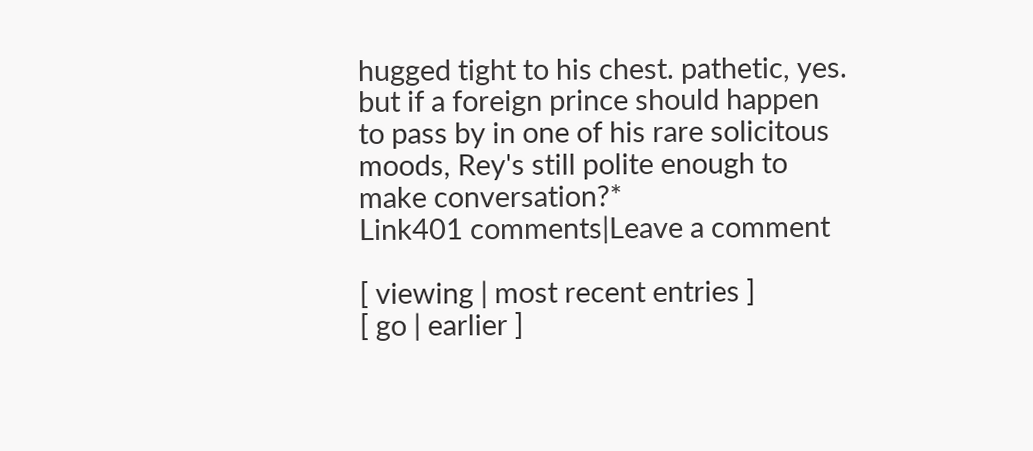hugged tight to his chest. pathetic, yes. but if a foreign prince should happen to pass by in one of his rare solicitous moods, Rey's still polite enough to make conversation?*
Link401 comments|Leave a comment

[ viewing | most recent entries ]
[ go | earlier ]